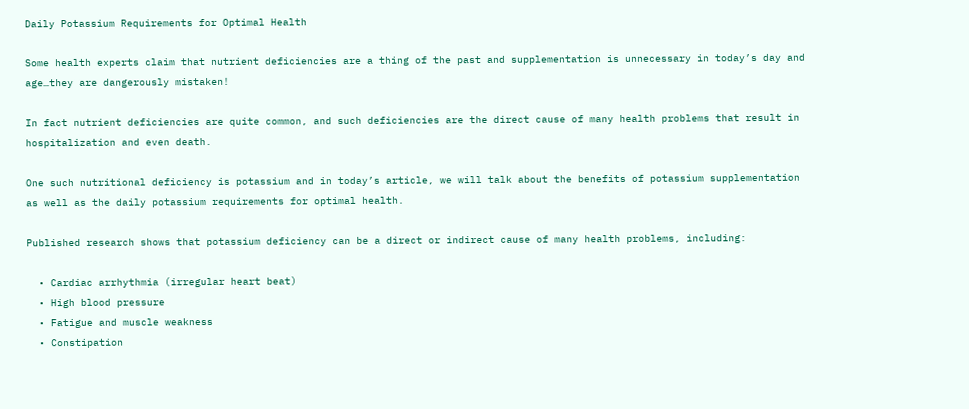Daily Potassium Requirements for Optimal Health

Some health experts claim that nutrient deficiencies are a thing of the past and supplementation is unnecessary in today’s day and age…they are dangerously mistaken!

In fact nutrient deficiencies are quite common, and such deficiencies are the direct cause of many health problems that result in hospitalization and even death.

One such nutritional deficiency is potassium and in today’s article, we will talk about the benefits of potassium supplementation as well as the daily potassium requirements for optimal health.

Published research shows that potassium deficiency can be a direct or indirect cause of many health problems, including:

  • Cardiac arrhythmia (irregular heart beat)
  • High blood pressure
  • Fatigue and muscle weakness
  • Constipation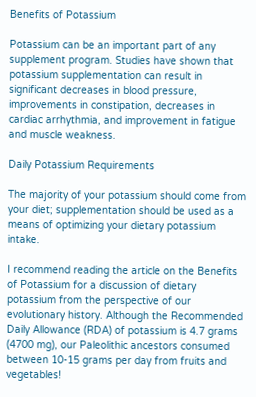Benefits of Potassium

Potassium can be an important part of any supplement program. Studies have shown that potassium supplementation can result in significant decreases in blood pressure, improvements in constipation, decreases in cardiac arrhythmia, and improvement in fatigue and muscle weakness.

Daily Potassium Requirements

The majority of your potassium should come from your diet; supplementation should be used as a means of optimizing your dietary potassium intake.

I recommend reading the article on the Benefits of Potassium for a discussion of dietary potassium from the perspective of our evolutionary history. Although the Recommended Daily Allowance (RDA) of potassium is 4.7 grams (4700 mg), our Paleolithic ancestors consumed between 10-15 grams per day from fruits and vegetables!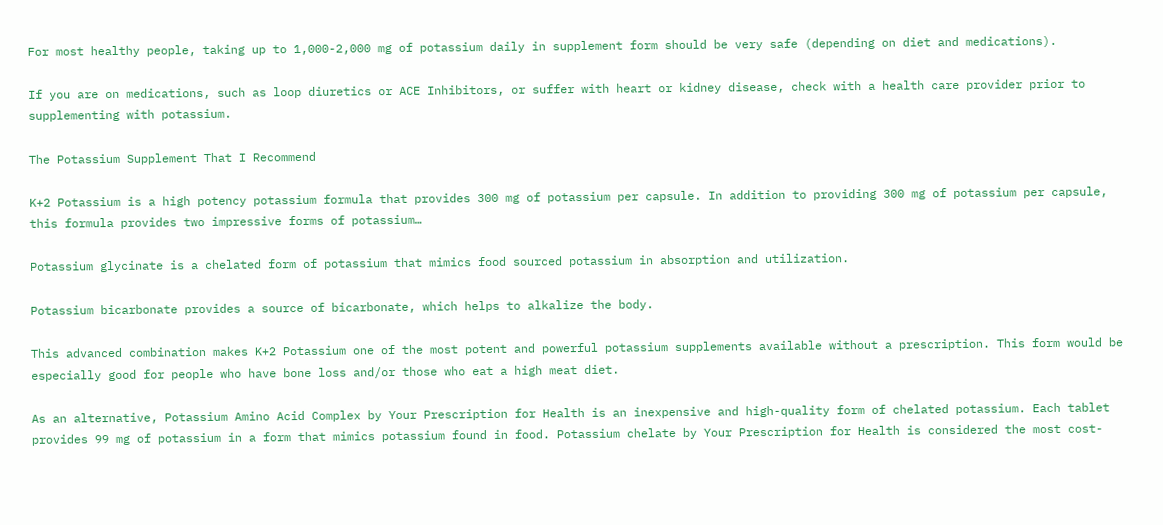For most healthy people, taking up to 1,000-2,000 mg of potassium daily in supplement form should be very safe (depending on diet and medications).

If you are on medications, such as loop diuretics or ACE Inhibitors, or suffer with heart or kidney disease, check with a health care provider prior to supplementing with potassium.

The Potassium Supplement That I Recommend

K+2 Potassium is a high potency potassium formula that provides 300 mg of potassium per capsule. In addition to providing 300 mg of potassium per capsule, this formula provides two impressive forms of potassium…

Potassium glycinate is a chelated form of potassium that mimics food sourced potassium in absorption and utilization.

Potassium bicarbonate provides a source of bicarbonate, which helps to alkalize the body.

This advanced combination makes K+2 Potassium one of the most potent and powerful potassium supplements available without a prescription. This form would be especially good for people who have bone loss and/or those who eat a high meat diet.

As an alternative, Potassium Amino Acid Complex by Your Prescription for Health is an inexpensive and high-quality form of chelated potassium. Each tablet provides 99 mg of potassium in a form that mimics potassium found in food. Potassium chelate by Your Prescription for Health is considered the most cost-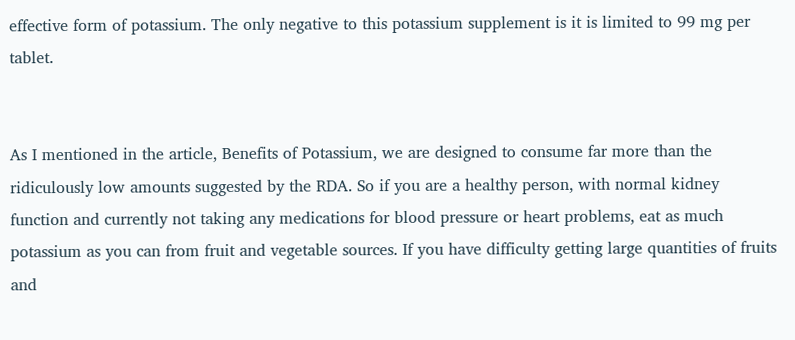effective form of potassium. The only negative to this potassium supplement is it is limited to 99 mg per tablet.


As I mentioned in the article, Benefits of Potassium, we are designed to consume far more than the ridiculously low amounts suggested by the RDA. So if you are a healthy person, with normal kidney function and currently not taking any medications for blood pressure or heart problems, eat as much potassium as you can from fruit and vegetable sources. If you have difficulty getting large quantities of fruits and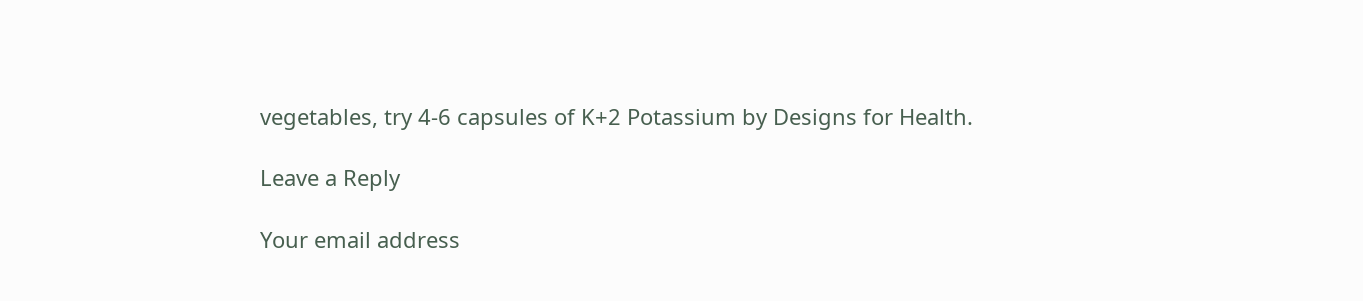vegetables, try 4-6 capsules of K+2 Potassium by Designs for Health.

Leave a Reply

Your email address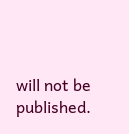will not be published.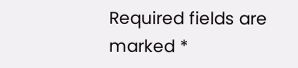Required fields are marked *